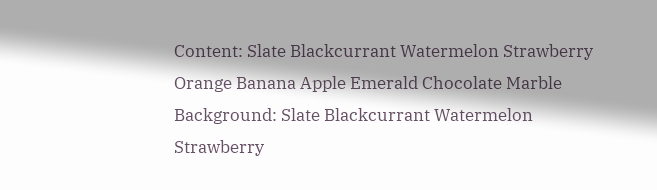Content: Slate Blackcurrant Watermelon Strawberry Orange Banana Apple Emerald Chocolate Marble
Background: Slate Blackcurrant Watermelon Strawberry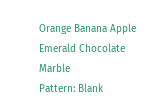Orange Banana Apple Emerald Chocolate Marble
Pattern: Blank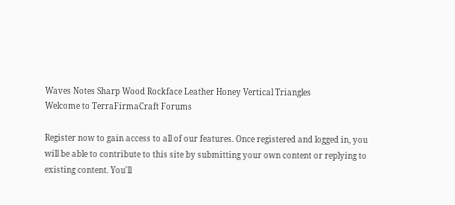Waves Notes Sharp Wood Rockface Leather Honey Vertical Triangles
Welcome to TerraFirmaCraft Forums

Register now to gain access to all of our features. Once registered and logged in, you will be able to contribute to this site by submitting your own content or replying to existing content. You'll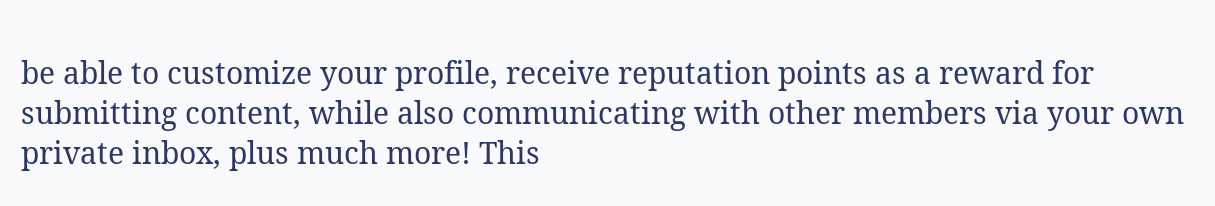be able to customize your profile, receive reputation points as a reward for submitting content, while also communicating with other members via your own private inbox, plus much more! This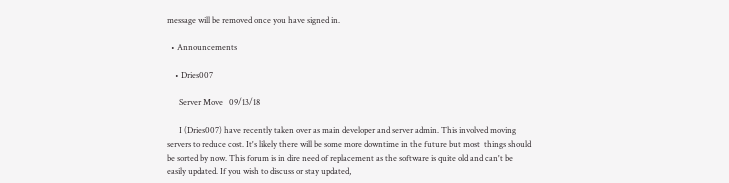message will be removed once you have signed in.

  • Announcements

    • Dries007

      Server Move   09/13/18

      I (Dries007) have recently taken over as main developer and server admin. This involved moving servers to reduce cost. It's likely there will be some more downtime in the future but most  things should be sorted by now. This forum is in dire need of replacement as the software is quite old and can't be easily updated. If you wish to discuss or stay updated,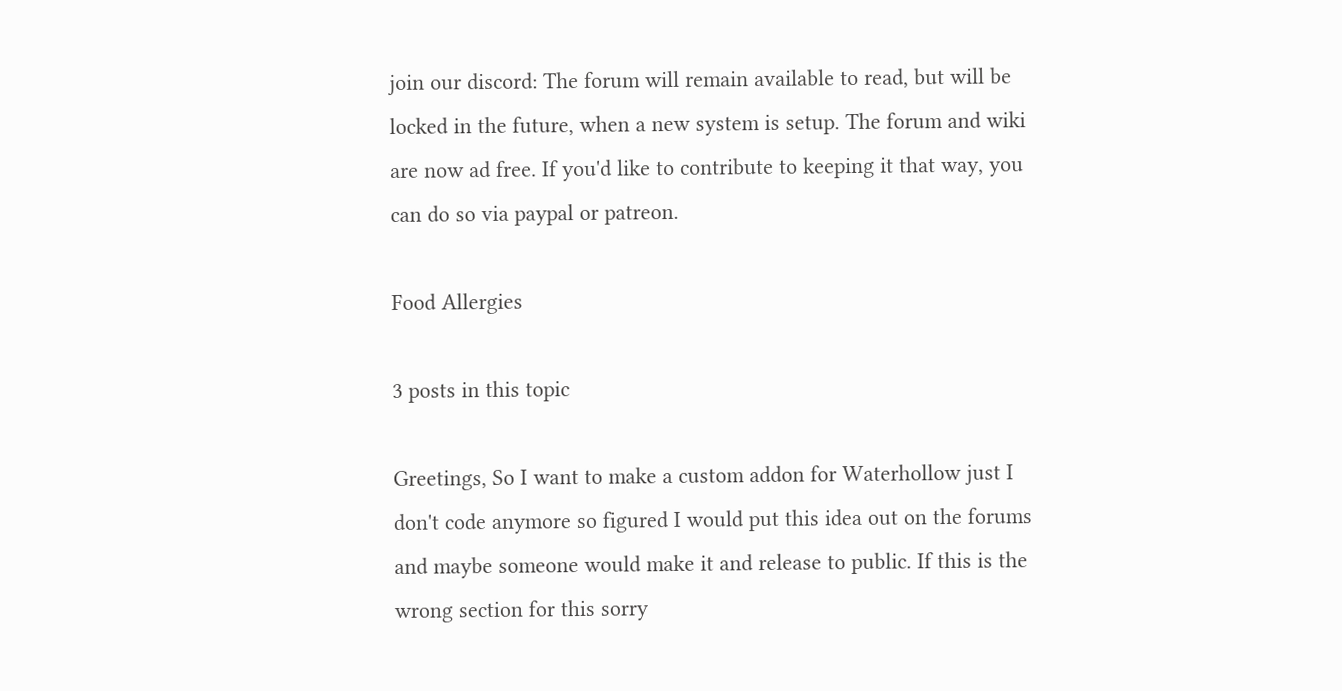join our discord: The forum will remain available to read, but will be locked in the future, when a new system is setup. The forum and wiki are now ad free. If you'd like to contribute to keeping it that way, you can do so via paypal or patreon.

Food Allergies

3 posts in this topic

Greetings, So I want to make a custom addon for Waterhollow just I don't code anymore so figured I would put this idea out on the forums and maybe someone would make it and release to public. If this is the wrong section for this sorry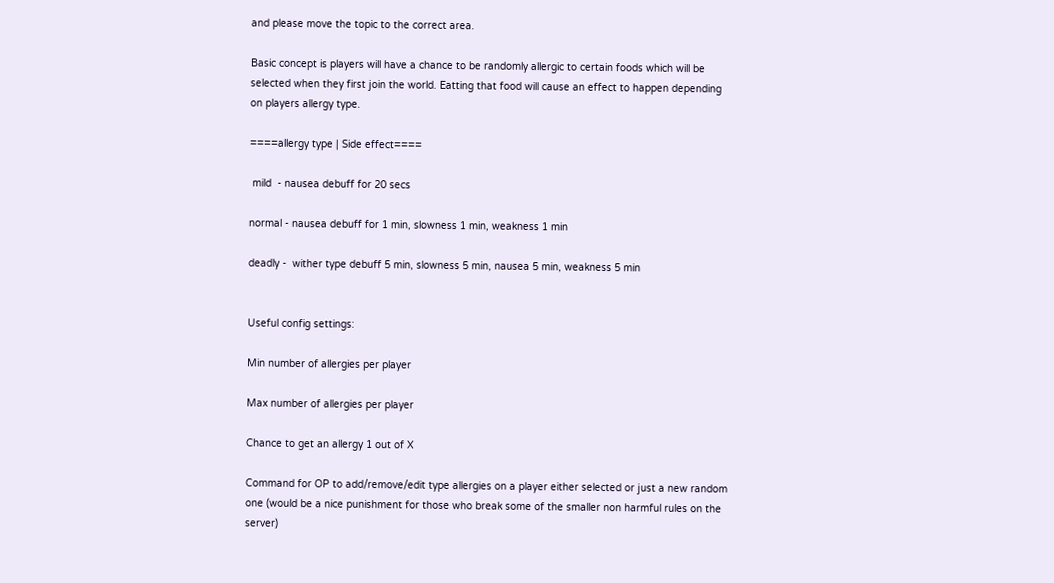and please move the topic to the correct area.

Basic concept is players will have a chance to be randomly allergic to certain foods which will be selected when they first join the world. Eatting that food will cause an effect to happen depending on players allergy type.

====allergy type | Side effect====

 mild  - nausea debuff for 20 secs

normal - nausea debuff for 1 min, slowness 1 min, weakness 1 min

deadly -  wither type debuff 5 min, slowness 5 min, nausea 5 min, weakness 5 min


Useful config settings:

Min number of allergies per player

Max number of allergies per player

Chance to get an allergy 1 out of X

Command for OP to add/remove/edit type allergies on a player either selected or just a new random one (would be a nice punishment for those who break some of the smaller non harmful rules on the server)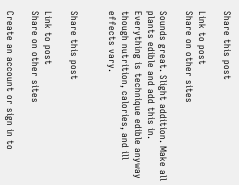Share this post

Link to post
Share on other sites

Sounds great. Slight addition. Make all plants edible and add this in. Everything is technique edible anyway though nutrition, calories, and ill effects vary.


Share this post

Link to post
Share on other sites

Create an account or sign in to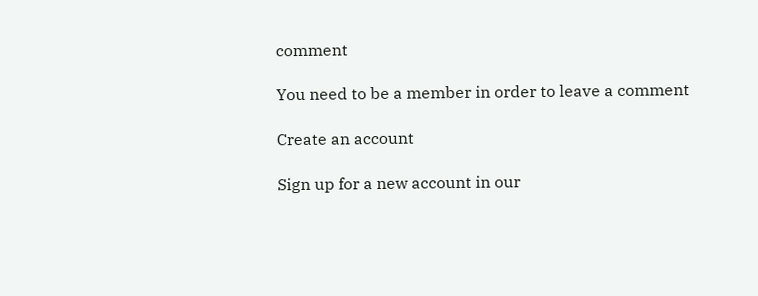comment

You need to be a member in order to leave a comment

Create an account

Sign up for a new account in our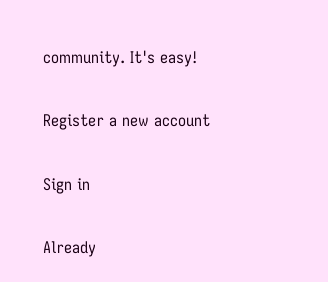community. It's easy!

Register a new account

Sign in

Already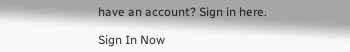have an account? Sign in here.

Sign In Now